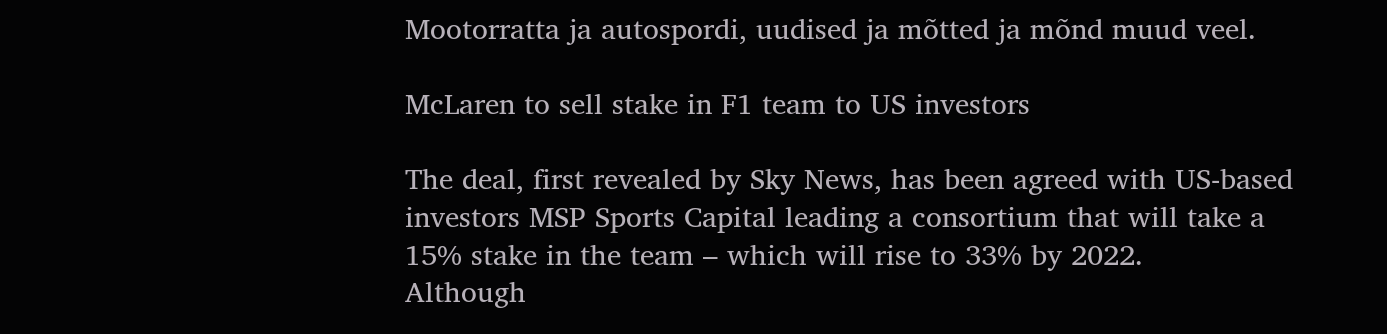Mootorratta ja autospordi, uudised ja mõtted ja mõnd muud veel.

McLaren to sell stake in F1 team to US investors

The deal, first revealed by Sky News, has been agreed with US-based investors MSP Sports Capital leading a consortium that will take a 15% stake in the team – which will rise to 33% by 2022.
Although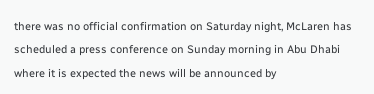there was no official confirmation on Saturday night, McLaren has scheduled a press conference on Sunday morning in Abu Dhabi where it is expected the news will be announced by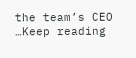the team’s CEO …Keep reading